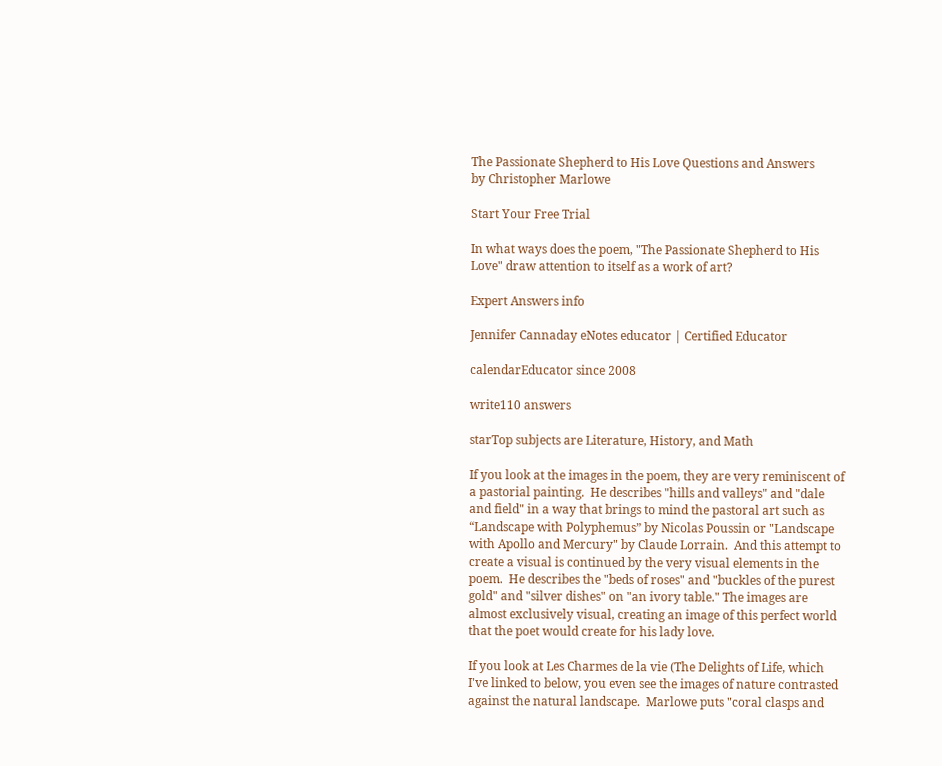The Passionate Shepherd to His Love Questions and Answers
by Christopher Marlowe

Start Your Free Trial

In what ways does the poem, "The Passionate Shepherd to His Love" draw attention to itself as a work of art?

Expert Answers info

Jennifer Cannaday eNotes educator | Certified Educator

calendarEducator since 2008

write110 answers

starTop subjects are Literature, History, and Math

If you look at the images in the poem, they are very reminiscent of a pastorial painting.  He describes "hills and valleys" and "dale and field" in a way that brings to mind the pastoral art such as “Landscape with Polyphemus” by Nicolas Poussin or "Landscape with Apollo and Mercury" by Claude Lorrain.  And this attempt to create a visual is continued by the very visual elements in the poem.  He describes the "beds of roses" and "buckles of the purest gold" and "silver dishes" on "an ivory table." The images are almost exclusively visual, creating an image of this perfect world that the poet would create for his lady love.

If you look at Les Charmes de la vie (The Delights of Life, which I've linked to below, you even see the images of nature contrasted against the natural landscape.  Marlowe puts "coral clasps and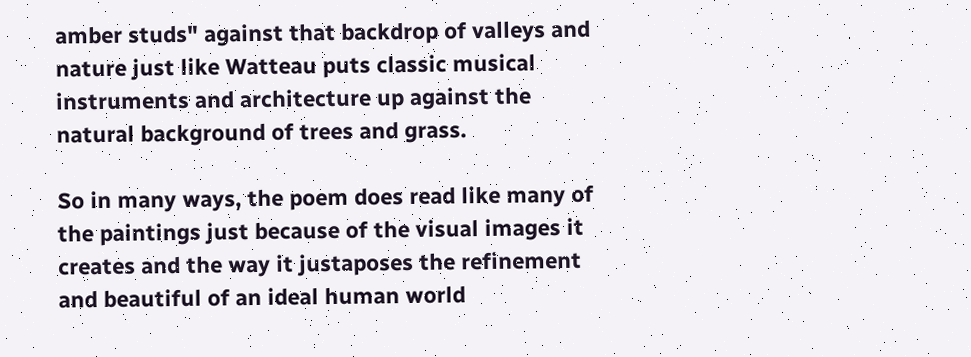amber studs" against that backdrop of valleys and nature just like Watteau puts classic musical instruments and architecture up against the natural background of trees and grass.

So in many ways, the poem does read like many of the paintings just because of the visual images it creates and the way it justaposes the refinement and beautiful of an ideal human world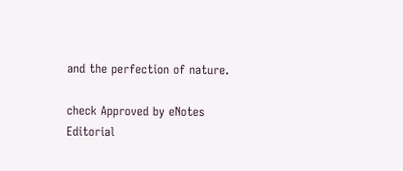and the perfection of nature.

check Approved by eNotes Editorial